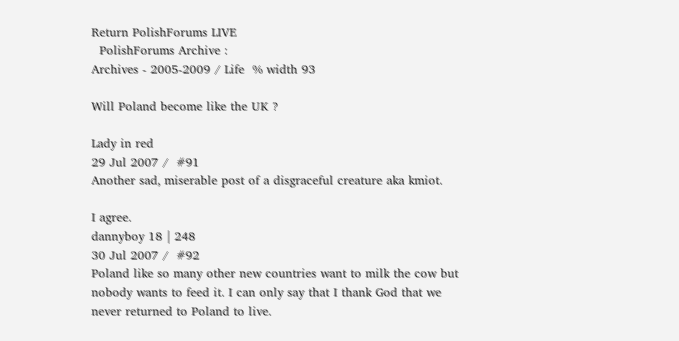Return PolishForums LIVE
  PolishForums Archive :
Archives - 2005-2009 / Life  % width 93

Will Poland become like the UK ?

Lady in red
29 Jul 2007 /  #91
Another sad, miserable post of a disgraceful creature aka kmiot.

I agree.
dannyboy 18 | 248
30 Jul 2007 /  #92
Poland like so many other new countries want to milk the cow but nobody wants to feed it. I can only say that I thank God that we never returned to Poland to live.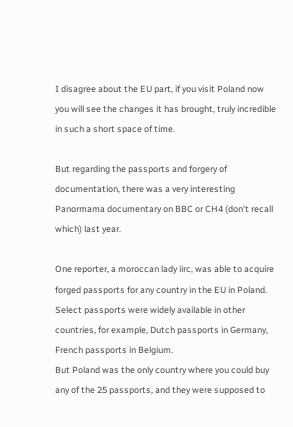I disagree about the EU part, if you visit Poland now you will see the changes it has brought, truly incredible in such a short space of time.

But regarding the passports and forgery of documentation, there was a very interesting Panormama documentary on BBC or CH4 (don't recall which) last year.

One reporter, a moroccan lady iirc, was able to acquire forged passports for any country in the EU in Poland.
Select passports were widely available in other countries, for example, Dutch passports in Germany, French passports in Belgium.
But Poland was the only country where you could buy any of the 25 passports, and they were supposed to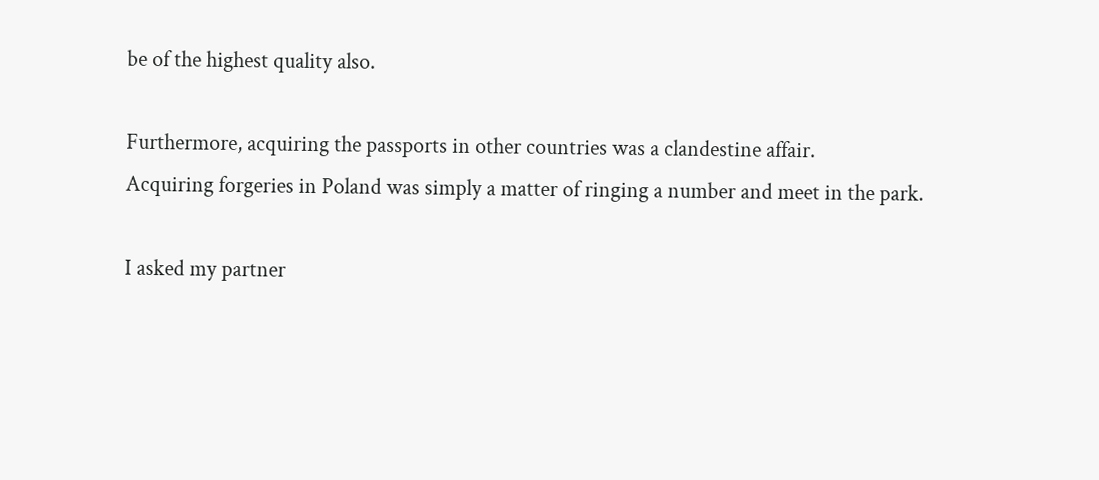be of the highest quality also.

Furthermore, acquiring the passports in other countries was a clandestine affair.
Acquiring forgeries in Poland was simply a matter of ringing a number and meet in the park.

I asked my partner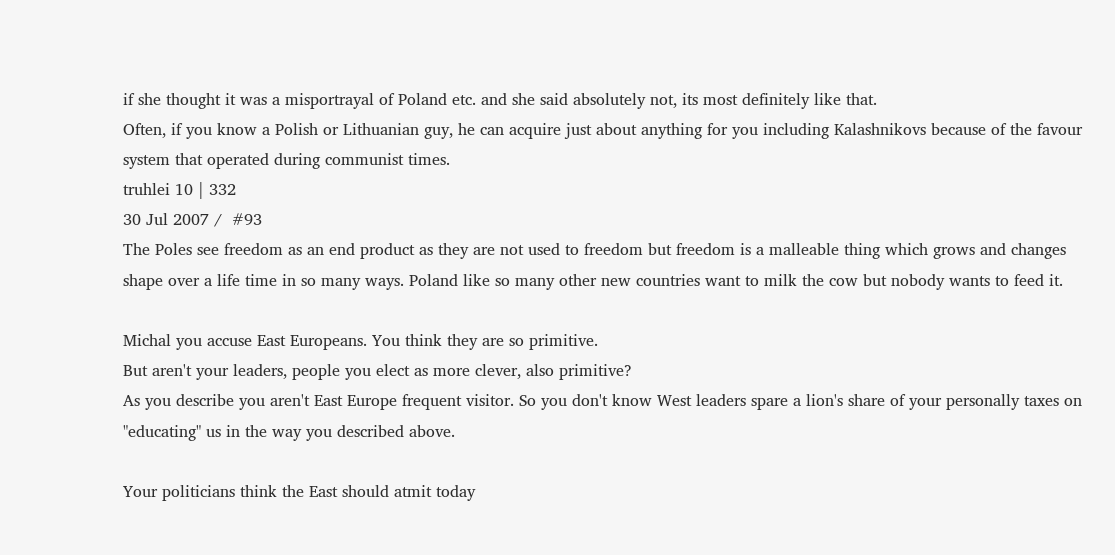if she thought it was a misportrayal of Poland etc. and she said absolutely not, its most definitely like that.
Often, if you know a Polish or Lithuanian guy, he can acquire just about anything for you including Kalashnikovs because of the favour system that operated during communist times.
truhlei 10 | 332
30 Jul 2007 /  #93
The Poles see freedom as an end product as they are not used to freedom but freedom is a malleable thing which grows and changes shape over a life time in so many ways. Poland like so many other new countries want to milk the cow but nobody wants to feed it.

Michal you accuse East Europeans. You think they are so primitive.
But aren't your leaders, people you elect as more clever, also primitive?
As you describe you aren't East Europe frequent visitor. So you don't know West leaders spare a lion's share of your personally taxes on "educating" us in the way you described above.

Your politicians think the East should atmit today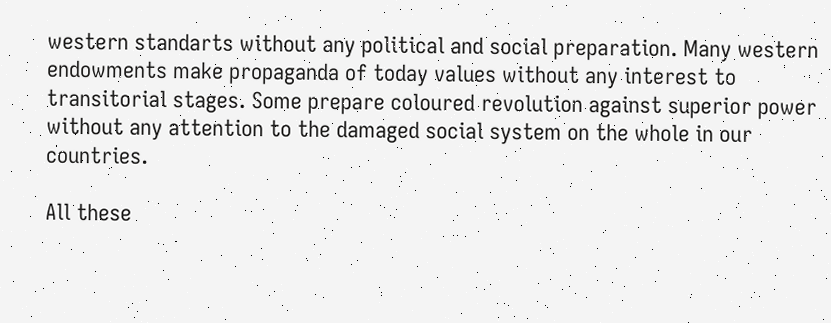western standarts without any political and social preparation. Many western endowments make propaganda of today values without any interest to transitorial stages. Some prepare coloured revolution against superior power without any attention to the damaged social system on the whole in our countries.

All these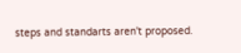steps and standarts aren't proposed.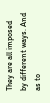They are all imposed by different ways. And as to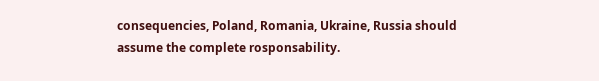consequencies, Poland, Romania, Ukraine, Russia should assume the complete rosponsability.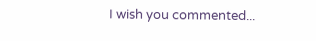I wish you commented...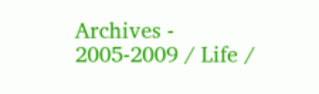Archives - 2005-2009 / Life /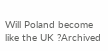Will Poland become like the UK ?Archived